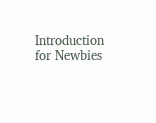Introduction for Newbies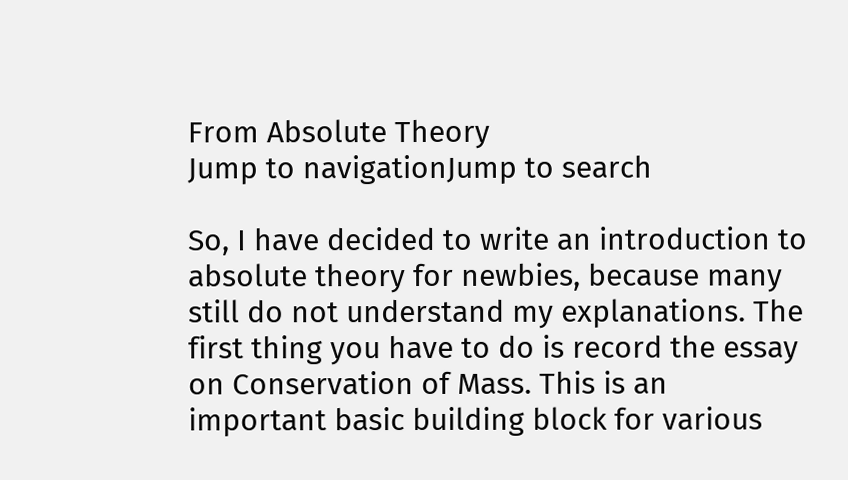From Absolute Theory
Jump to navigationJump to search

So, I have decided to write an introduction to absolute theory for newbies, because many still do not understand my explanations. The first thing you have to do is record the essay on Conservation of Mass. This is an important basic building block for various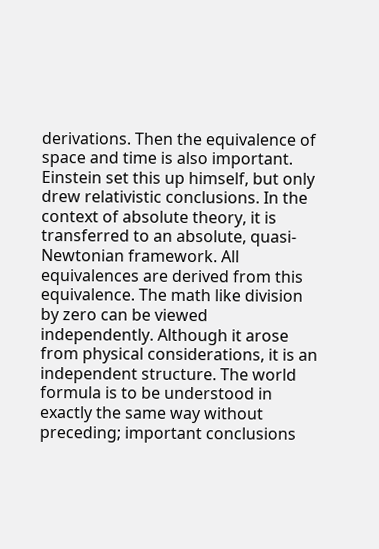derivations. Then the equivalence of space and time is also important. Einstein set this up himself, but only drew relativistic conclusions. In the context of absolute theory, it is transferred to an absolute, quasi-Newtonian framework. All equivalences are derived from this equivalence. The math like division by zero can be viewed independently. Although it arose from physical considerations, it is an independent structure. The world formula is to be understood in exactly the same way without preceding; important conclusions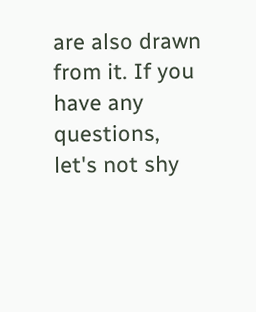are also drawn from it. If you have any questions, let's not shy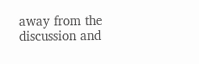away from the discussion and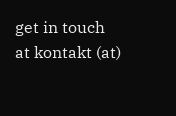get in touch at kontakt (at)